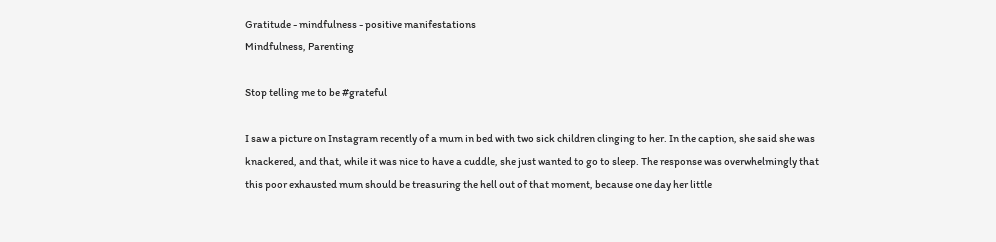Gratitude - mindfulness - positive manifestations
Mindfulness, Parenting

Stop telling me to be #grateful

I saw a picture on Instagram recently of a mum in bed with two sick children clinging to her. In the caption, she said she was knackered, and that, while it was nice to have a cuddle, she just wanted to go to sleep. The response was overwhelmingly that this poor exhausted mum should be treasuring the hell out of that moment, because one day her little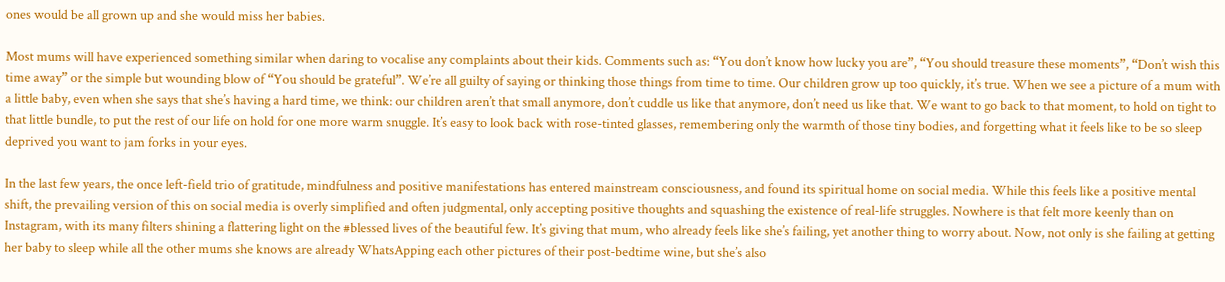ones would be all grown up and she would miss her babies.

Most mums will have experienced something similar when daring to vocalise any complaints about their kids. Comments such as: “You don’t know how lucky you are”, “You should treasure these moments”, “Don’t wish this time away” or the simple but wounding blow of “You should be grateful”. We’re all guilty of saying or thinking those things from time to time. Our children grow up too quickly, it’s true. When we see a picture of a mum with a little baby, even when she says that she’s having a hard time, we think: our children aren’t that small anymore, don’t cuddle us like that anymore, don’t need us like that. We want to go back to that moment, to hold on tight to that little bundle, to put the rest of our life on hold for one more warm snuggle. It’s easy to look back with rose-tinted glasses, remembering only the warmth of those tiny bodies, and forgetting what it feels like to be so sleep deprived you want to jam forks in your eyes.

In the last few years, the once left-field trio of gratitude, mindfulness and positive manifestations has entered mainstream consciousness, and found its spiritual home on social media. While this feels like a positive mental shift, the prevailing version of this on social media is overly simplified and often judgmental, only accepting positive thoughts and squashing the existence of real-life struggles. Nowhere is that felt more keenly than on Instagram, with its many filters shining a flattering light on the #blessed lives of the beautiful few. It’s giving that mum, who already feels like she’s failing, yet another thing to worry about. Now, not only is she failing at getting her baby to sleep while all the other mums she knows are already WhatsApping each other pictures of their post-bedtime wine, but she’s also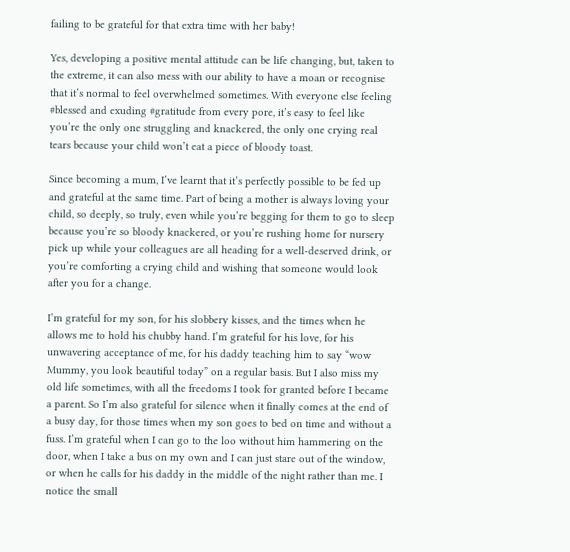failing to be grateful for that extra time with her baby!

Yes, developing a positive mental attitude can be life changing, but, taken to the extreme, it can also mess with our ability to have a moan or recognise that it’s normal to feel overwhelmed sometimes. With everyone else feeling #blessed and exuding #gratitude from every pore, it’s easy to feel like you’re the only one struggling and knackered, the only one crying real tears because your child won’t eat a piece of bloody toast.

Since becoming a mum, I’ve learnt that it’s perfectly possible to be fed up and grateful at the same time. Part of being a mother is always loving your child, so deeply, so truly, even while you’re begging for them to go to sleep because you’re so bloody knackered, or you’re rushing home for nursery pick up while your colleagues are all heading for a well-deserved drink, or you’re comforting a crying child and wishing that someone would look after you for a change.

I’m grateful for my son, for his slobbery kisses, and the times when he allows me to hold his chubby hand. I’m grateful for his love, for his unwavering acceptance of me, for his daddy teaching him to say “wow Mummy, you look beautiful today” on a regular basis. But I also miss my old life sometimes, with all the freedoms I took for granted before I became a parent. So I’m also grateful for silence when it finally comes at the end of a busy day, for those times when my son goes to bed on time and without a fuss. I’m grateful when I can go to the loo without him hammering on the door, when I take a bus on my own and I can just stare out of the window, or when he calls for his daddy in the middle of the night rather than me. I notice the small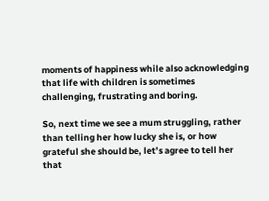moments of happiness while also acknowledging that life with children is sometimes challenging, frustrating and boring.

So, next time we see a mum struggling, rather than telling her how lucky she is, or how grateful she should be, let’s agree to tell her that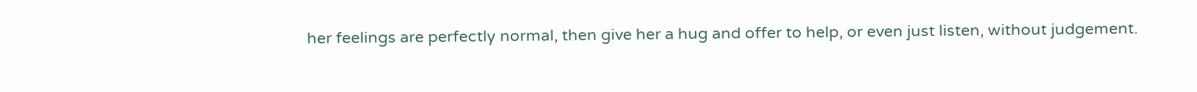her feelings are perfectly normal, then give her a hug and offer to help, or even just listen, without judgement.